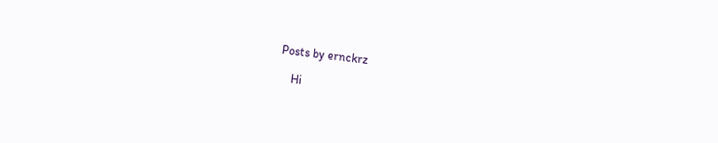Posts by ernckrz

    Hi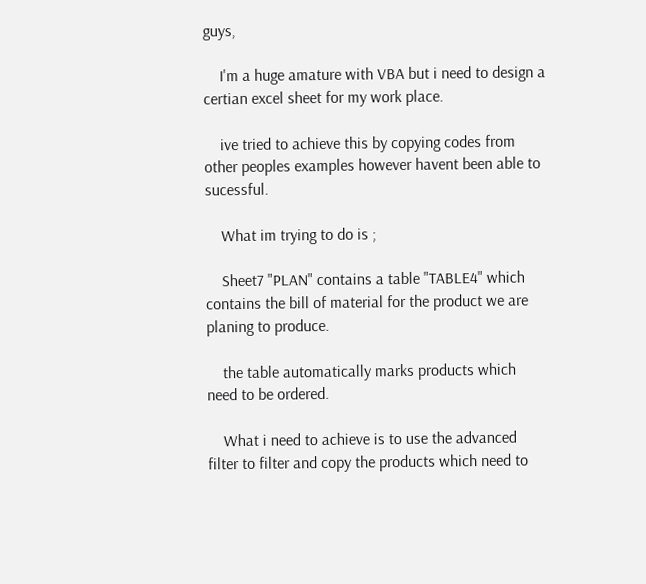guys,

    I'm a huge amature with VBA but i need to design a certian excel sheet for my work place.

    ive tried to achieve this by copying codes from other peoples examples however havent been able to sucessful.

    What im trying to do is ;

    Sheet7 "PLAN" contains a table "TABLE4" which contains the bill of material for the product we are planing to produce.

    the table automatically marks products which need to be ordered.

    What i need to achieve is to use the advanced filter to filter and copy the products which need to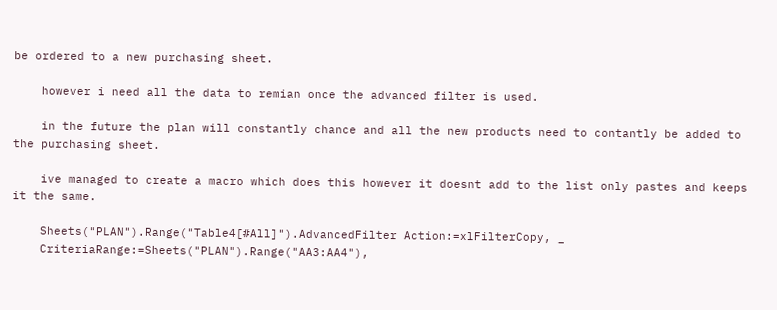be ordered to a new purchasing sheet.

    however i need all the data to remian once the advanced filter is used.

    in the future the plan will constantly chance and all the new products need to contantly be added to the purchasing sheet.

    ive managed to create a macro which does this however it doesnt add to the list only pastes and keeps it the same.

    Sheets("PLAN").Range("Table4[#All]").AdvancedFilter Action:=xlFilterCopy, _
    CriteriaRange:=Sheets("PLAN").Range("AA3:AA4"),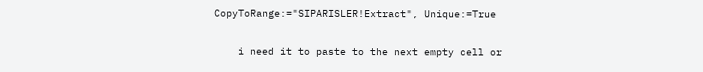CopyToRange:="SIPARISLER!Extract", Unique:=True

    i need it to paste to the next empty cell or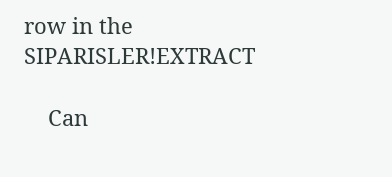row in the SIPARISLER!EXTRACT

    Can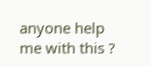anyone help me with this ?